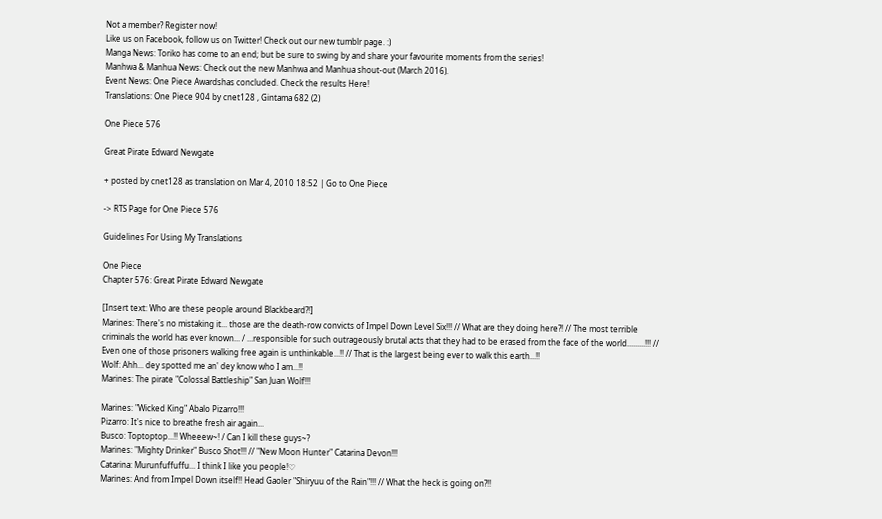Not a member? Register now!
Like us on Facebook, follow us on Twitter! Check out our new tumblr page. :)
Manga News: Toriko has come to an end; but be sure to swing by and share your favourite moments from the series!
Manhwa & Manhua News: Check out the new Manhwa and Manhua shout-out (March 2016).
Event News: One Piece Awardshas concluded. Check the results Here!
Translations: One Piece 904 by cnet128 , Gintama 682 (2)

One Piece 576

Great Pirate Edward Newgate

+ posted by cnet128 as translation on Mar 4, 2010 18:52 | Go to One Piece

-> RTS Page for One Piece 576

Guidelines For Using My Translations

One Piece
Chapter 576: Great Pirate Edward Newgate

[Insert text: Who are these people around Blackbeard?!]
Marines: There's no mistaking it... those are the death-row convicts of Impel Down Level Six!!! // What are they doing here?! // The most terrible criminals the world has ever known... / ...responsible for such outrageously brutal acts that they had to be erased from the face of the world.........!!! // Even one of those prisoners walking free again is unthinkable...!! // That is the largest being ever to walk this earth...!!
Wolf: Ahh... dey spotted me an' dey know who I am...!!
Marines: The pirate "Colossal Battleship" San Juan Wolf!!!

Marines: "Wicked King" Abalo Pizarro!!!
Pizarro: It's nice to breathe fresh air again...
Busco: Toptoptop...!! Wheeew~! / Can I kill these guys~?
Marines: "Mighty Drinker" Busco Shot!!! // "New Moon Hunter" Catarina Devon!!!
Catarina: Murunfuffuffu... I think I like you people!♡
Marines: And from Impel Down itself!! Head Gaoler "Shiryuu of the Rain"!!! // What the heck is going on?!!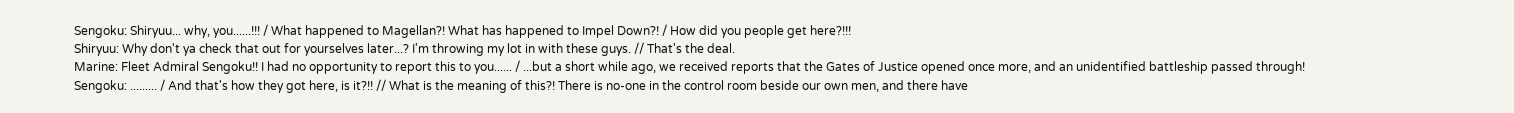Sengoku: Shiryuu... why, you......!!! / What happened to Magellan?! What has happened to Impel Down?! / How did you people get here?!!!
Shiryuu: Why don't ya check that out for yourselves later...? I'm throwing my lot in with these guys. // That's the deal.
Marine: Fleet Admiral Sengoku!! I had no opportunity to report this to you...... / ...but a short while ago, we received reports that the Gates of Justice opened once more, and an unidentified battleship passed through!
Sengoku: ......... / And that's how they got here, is it?!! // What is the meaning of this?! There is no-one in the control room beside our own men, and there have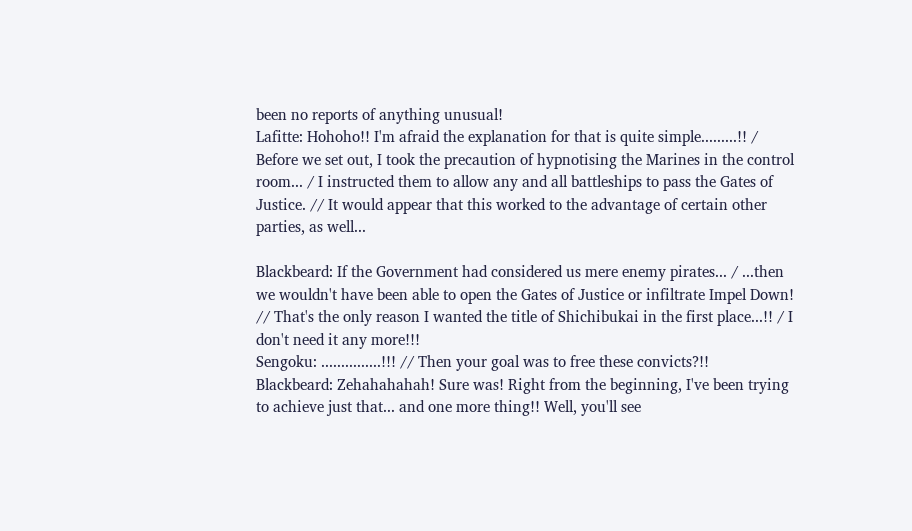been no reports of anything unusual!
Lafitte: Hohoho!! I'm afraid the explanation for that is quite simple.........!! / Before we set out, I took the precaution of hypnotising the Marines in the control room... / I instructed them to allow any and all battleships to pass the Gates of Justice. // It would appear that this worked to the advantage of certain other parties, as well...

Blackbeard: If the Government had considered us mere enemy pirates... / ...then we wouldn't have been able to open the Gates of Justice or infiltrate Impel Down! // That's the only reason I wanted the title of Shichibukai in the first place...!! / I don't need it any more!!!
Sengoku: ...............!!! // Then your goal was to free these convicts?!!
Blackbeard: Zehahahahah! Sure was! Right from the beginning, I've been trying to achieve just that... and one more thing!! Well, you'll see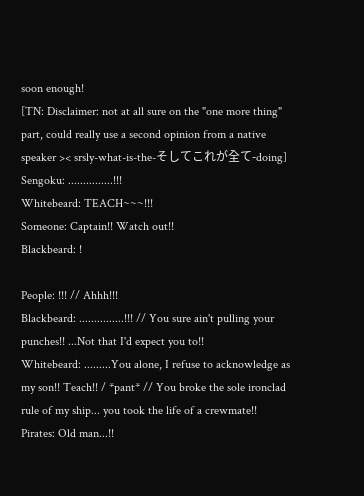soon enough!
[TN: Disclaimer: not at all sure on the "one more thing" part, could really use a second opinion from a native speaker >< srsly-what-is-the-そしてこれが全て-doing]
Sengoku: ...............!!!
Whitebeard: TEACH~~~!!!
Someone: Captain!! Watch out!!
Blackbeard: !

People: !!! // Ahhh!!!
Blackbeard: ...............!!! // You sure ain't pulling your punches!! ...Not that I'd expect you to!!
Whitebeard: .........You alone, I refuse to acknowledge as my son!! Teach!! / *pant* // You broke the sole ironclad rule of my ship... you took the life of a crewmate!!
Pirates: Old man...!!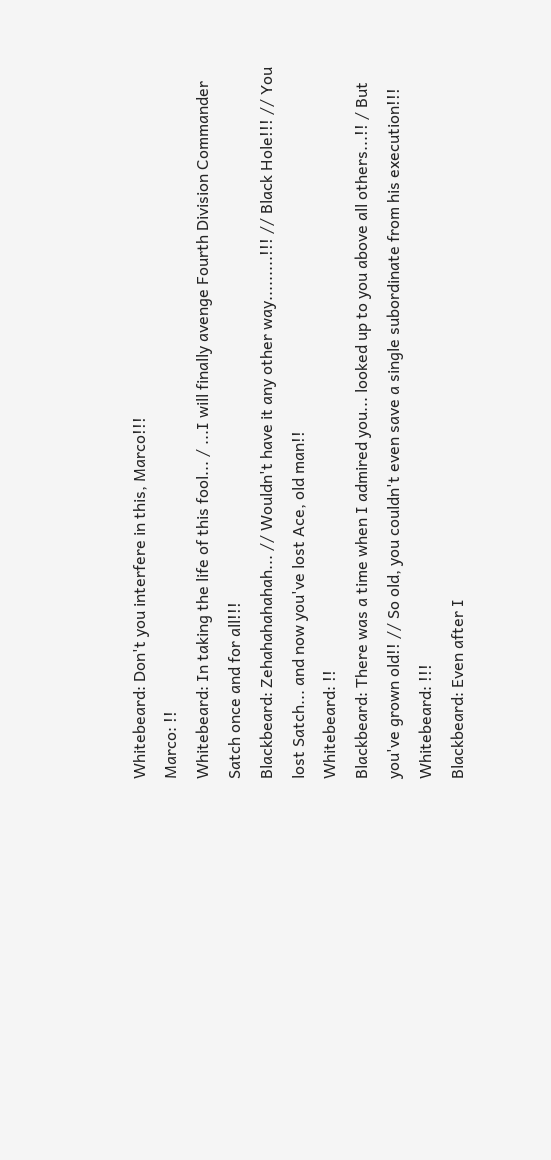Whitebeard: Don't you interfere in this, Marco!!!
Marco: !!
Whitebeard: In taking the life of this fool... / ...I will finally avenge Fourth Division Commander Satch once and for all!!!
Blackbeard: Zehahahahahah... // Wouldn't have it any other way.........!!! // Black Hole!!! // You lost Satch... and now you've lost Ace, old man!!
Whitebeard: !!
Blackbeard: There was a time when I admired you... looked up to you above all others...!! / But you've grown old!! // So old, you couldn't even save a single subordinate from his execution!!!
Whitebeard: !!!
Blackbeard: Even after I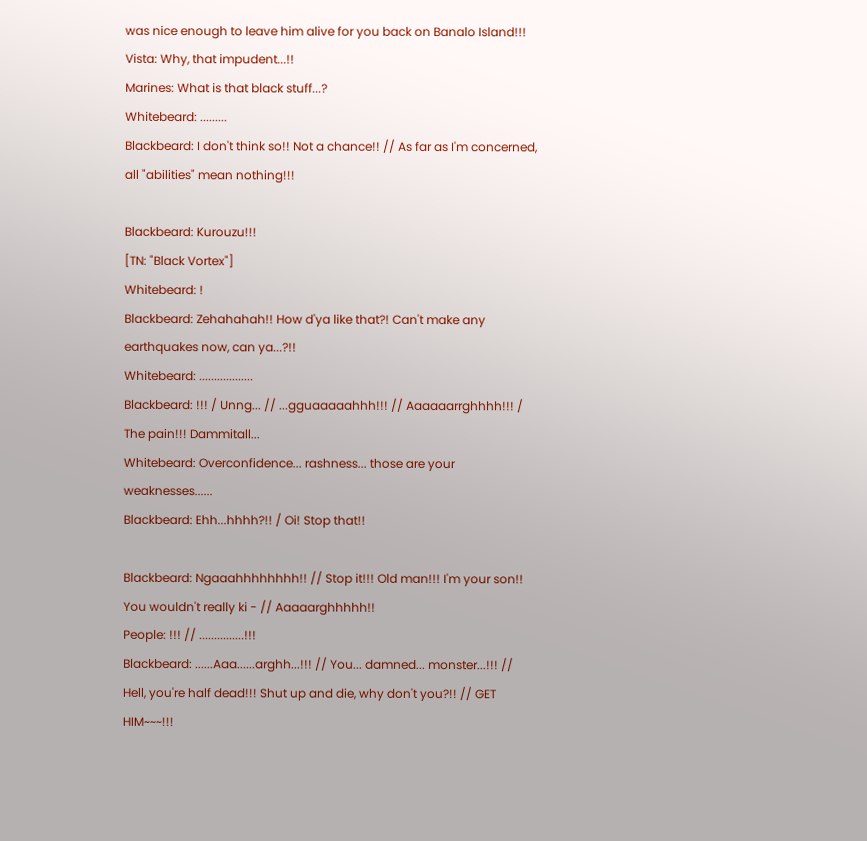was nice enough to leave him alive for you back on Banalo Island!!!
Vista: Why, that impudent...!!
Marines: What is that black stuff...?
Whitebeard: .........
Blackbeard: I don't think so!! Not a chance!! // As far as I'm concerned, all "abilities" mean nothing!!!

Blackbeard: Kurouzu!!!
[TN: "Black Vortex"]
Whitebeard: !
Blackbeard: Zehahahah!! How d'ya like that?! Can't make any earthquakes now, can ya...?!!
Whitebeard: ..................
Blackbeard: !!! / Unng... // ...gguaaaaahhh!!! // Aaaaaarrghhhh!!! / The pain!!! Dammitall...
Whitebeard: Overconfidence... rashness... those are your weaknesses......
Blackbeard: Ehh...hhhh?!! / Oi! Stop that!!

Blackbeard: Ngaaahhhhhhhh!! // Stop it!!! Old man!!! I'm your son!! You wouldn't really ki - // Aaaaarghhhhh!!
People: !!! // ...............!!!
Blackbeard: ......Aaa......arghh...!!! // You... damned... monster...!!! // Hell, you're half dead!!! Shut up and die, why don't you?!! // GET HIM~~~!!!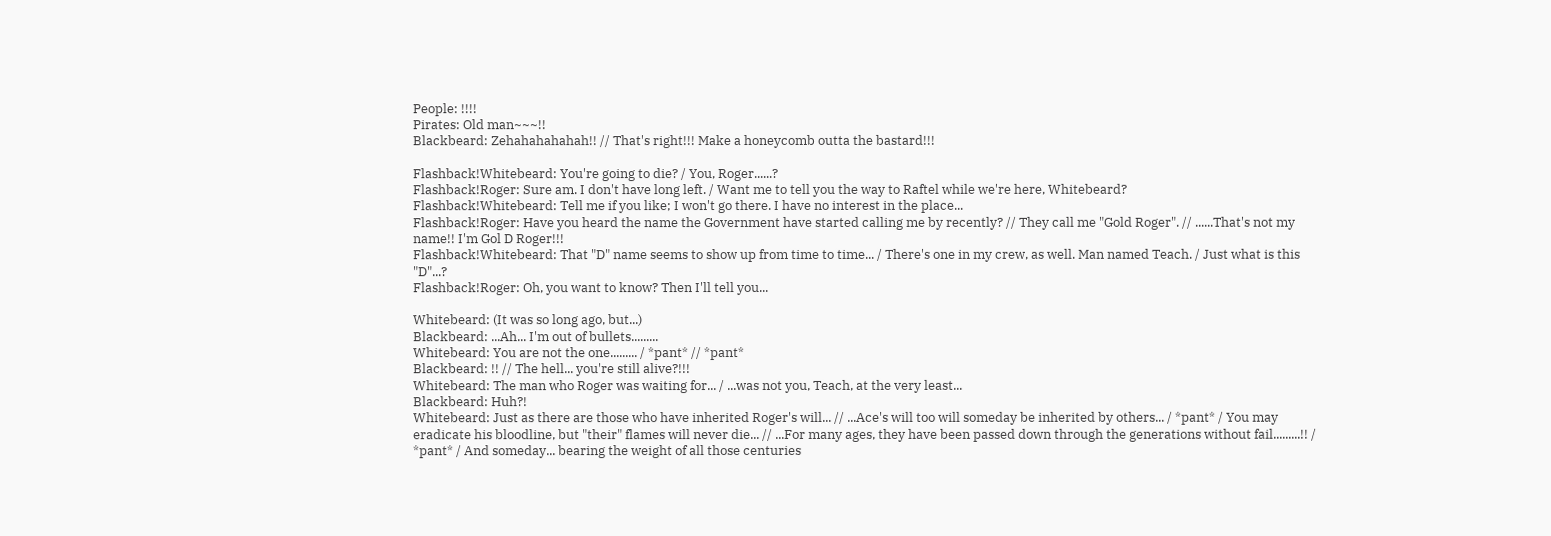People: !!!!
Pirates: Old man~~~!!
Blackbeard: Zehahahahahah!! // That's right!!! Make a honeycomb outta the bastard!!!

Flashback!Whitebeard: You're going to die? / You, Roger......?
Flashback!Roger: Sure am. I don't have long left. / Want me to tell you the way to Raftel while we're here, Whitebeard?
Flashback!Whitebeard: Tell me if you like; I won't go there. I have no interest in the place...
Flashback!Roger: Have you heard the name the Government have started calling me by recently? // They call me "Gold Roger". // ......That's not my name!! I'm Gol D Roger!!!
Flashback!Whitebeard: That "D" name seems to show up from time to time... / There's one in my crew, as well. Man named Teach. / Just what is this "D"...?
Flashback!Roger: Oh, you want to know? Then I'll tell you...

Whitebeard: (It was so long ago, but...)
Blackbeard: ...Ah... I'm out of bullets.........
Whitebeard: You are not the one......... / *pant* // *pant*
Blackbeard: !! // The hell... you're still alive?!!!
Whitebeard: The man who Roger was waiting for... / ...was not you, Teach, at the very least...
Blackbeard: Huh?!
Whitebeard: Just as there are those who have inherited Roger's will... // ...Ace's will too will someday be inherited by others... / *pant* / You may eradicate his bloodline, but "their" flames will never die... // ...For many ages, they have been passed down through the generations without fail.........!! / *pant* / And someday... bearing the weight of all those centuries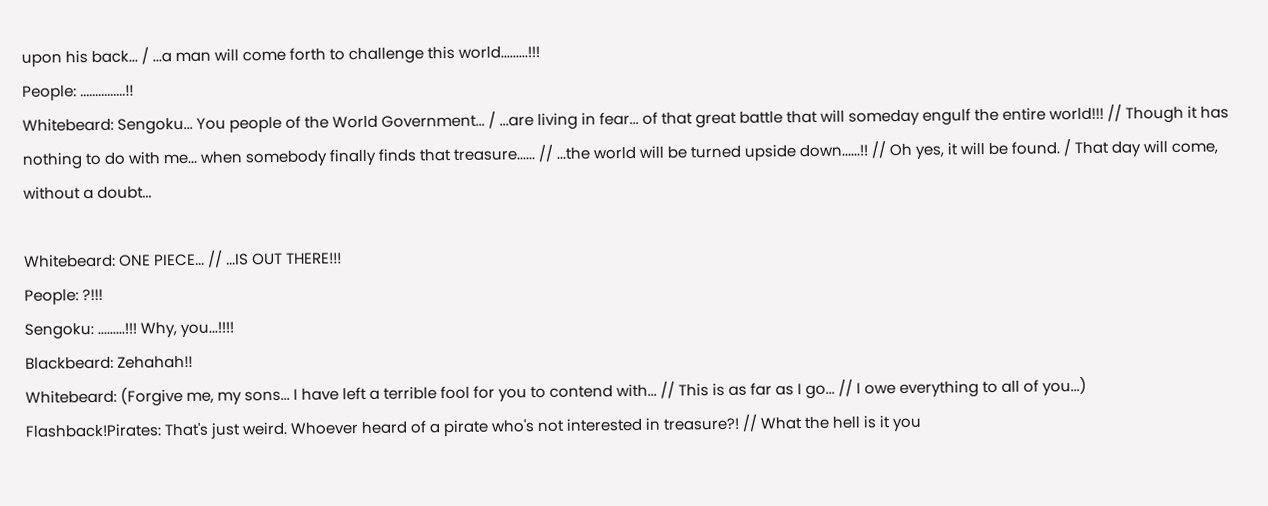upon his back... / ...a man will come forth to challenge this world.........!!!
People: ...............!!
Whitebeard: Sengoku... You people of the World Government... / ...are living in fear... of that great battle that will someday engulf the entire world!!! // Though it has nothing to do with me... when somebody finally finds that treasure...... // ...the world will be turned upside down......!! // Oh yes, it will be found. / That day will come, without a doubt...

Whitebeard: ONE PIECE... // ...IS OUT THERE!!!
People: ?!!!
Sengoku: .........!!! Why, you...!!!!
Blackbeard: Zehahah!!
Whitebeard: (Forgive me, my sons... I have left a terrible fool for you to contend with... // This is as far as I go... // I owe everything to all of you...)
Flashback!Pirates: That's just weird. Whoever heard of a pirate who's not interested in treasure?! // What the hell is it you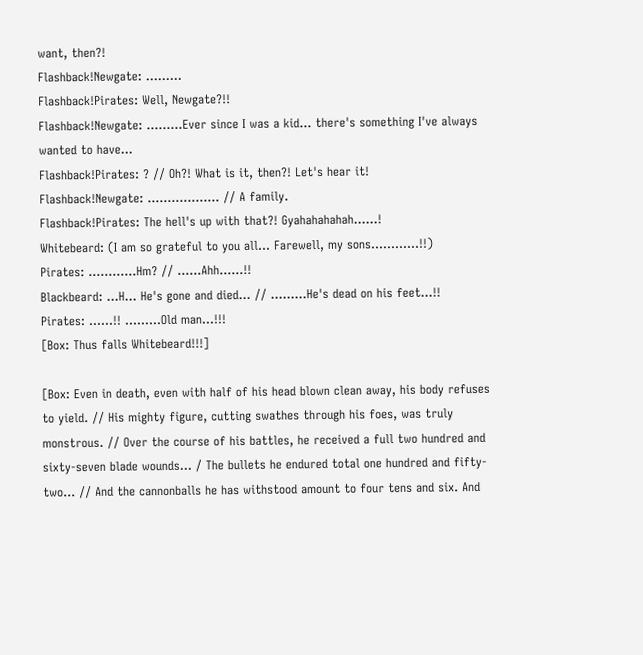want, then?!
Flashback!Newgate: .........
Flashback!Pirates: Well, Newgate?!!
Flashback!Newgate: .........Ever since I was a kid... there's something I've always wanted to have...
Flashback!Pirates: ? // Oh?! What is it, then?! Let's hear it!
Flashback!Newgate: .................. // A family.
Flashback!Pirates: The hell's up with that?! Gyahahahahah......!
Whitebeard: (I am so grateful to you all... Farewell, my sons............!!)
Pirates: ............Hm? // ......Ahh......!!
Blackbeard: ...H... He's gone and died... // .........He's dead on his feet...!!
Pirates: ......!! .........Old man...!!!
[Box: Thus falls Whitebeard!!!]

[Box: Even in death, even with half of his head blown clean away, his body refuses to yield. // His mighty figure, cutting swathes through his foes, was truly monstrous. // Over the course of his battles, he received a full two hundred and sixty-seven blade wounds... / The bullets he endured total one hundred and fifty-two... // And the cannonballs he has withstood amount to four tens and six. And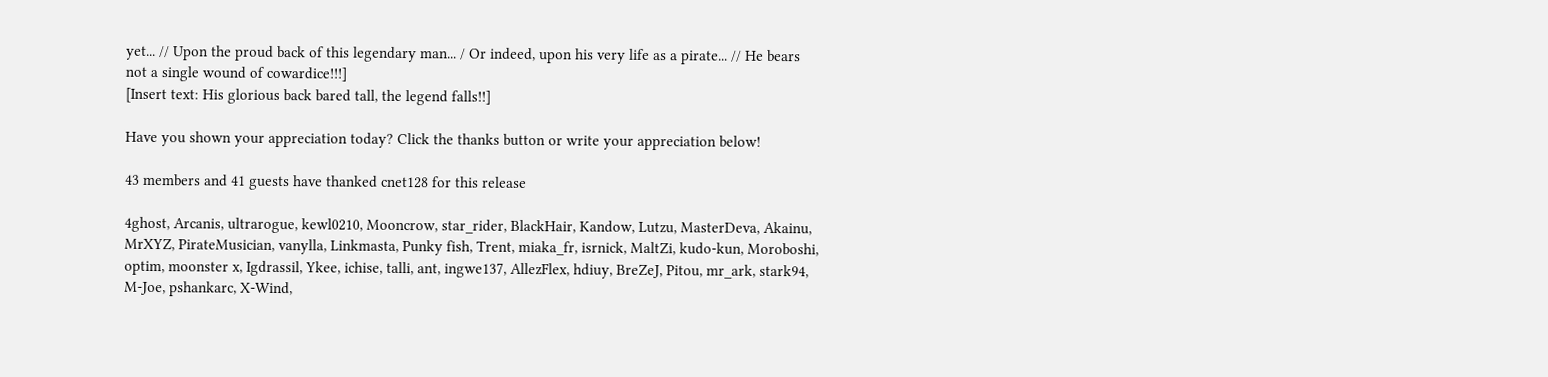yet... // Upon the proud back of this legendary man... / Or indeed, upon his very life as a pirate... // He bears not a single wound of cowardice!!!]
[Insert text: His glorious back bared tall, the legend falls!!]

Have you shown your appreciation today? Click the thanks button or write your appreciation below!

43 members and 41 guests have thanked cnet128 for this release

4ghost, Arcanis, ultrarogue, kewl0210, Mooncrow, star_rider, BlackHair, Kandow, Lutzu, MasterDeva, Akainu, MrXYZ, PirateMusician, vanylla, Linkmasta, Punky fish, Trent, miaka_fr, isrnick, MaltZi, kudo-kun, Moroboshi, optim, moonster x, Igdrassil, Ykee, ichise, talli, ant, ingwe137, AllezFlex, hdiuy, BreZeJ, Pitou, mr_ark, stark94, M-Joe, pshankarc, X-Wind,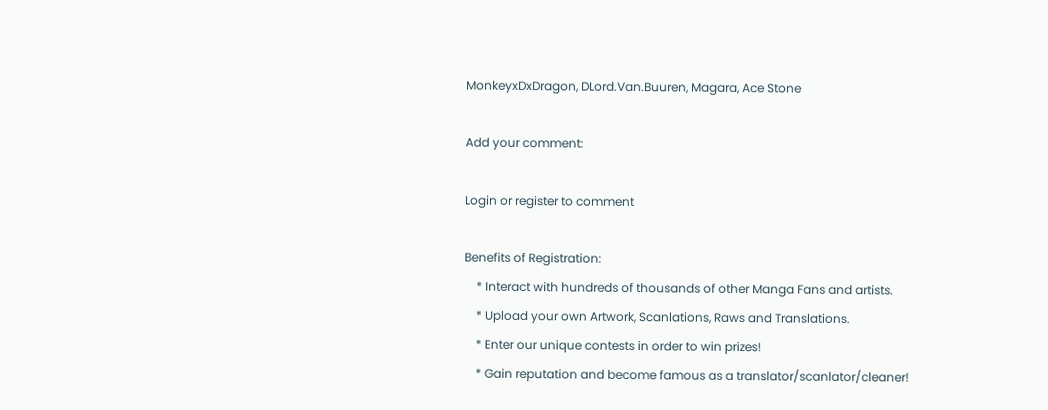MonkeyxDxDragon, DLord.Van.Buuren, Magara, Ace Stone

Add your comment:

Login or register to comment

Benefits of Registration:
    * Interact with hundreds of thousands of other Manga Fans and artists.
    * Upload your own Artwork, Scanlations, Raws and Translations.
    * Enter our unique contests in order to win prizes!
    * Gain reputation and become famous as a translator/scanlator/cleaner!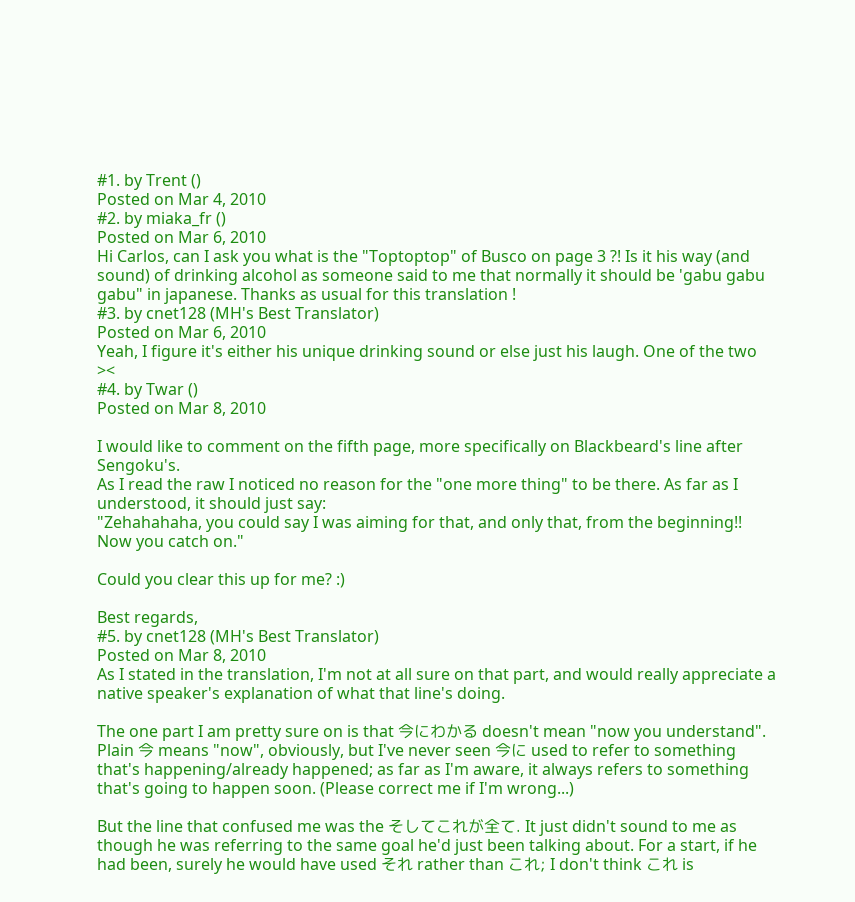#1. by Trent ()
Posted on Mar 4, 2010
#2. by miaka_fr ()
Posted on Mar 6, 2010
Hi Carlos, can I ask you what is the "Toptoptop" of Busco on page 3 ?! Is it his way (and sound) of drinking alcohol as someone said to me that normally it should be 'gabu gabu gabu" in japanese. Thanks as usual for this translation !
#3. by cnet128 (MH's Best Translator)
Posted on Mar 6, 2010
Yeah, I figure it's either his unique drinking sound or else just his laugh. One of the two ><
#4. by Twar ()
Posted on Mar 8, 2010

I would like to comment on the fifth page, more specifically on Blackbeard's line after Sengoku's.
As I read the raw I noticed no reason for the "one more thing" to be there. As far as I understood, it should just say:
"Zehahahaha, you could say I was aiming for that, and only that, from the beginning!! Now you catch on."

Could you clear this up for me? :)

Best regards,
#5. by cnet128 (MH's Best Translator)
Posted on Mar 8, 2010
As I stated in the translation, I'm not at all sure on that part, and would really appreciate a native speaker's explanation of what that line's doing.

The one part I am pretty sure on is that 今にわかる doesn't mean "now you understand". Plain 今 means "now", obviously, but I've never seen 今に used to refer to something that's happening/already happened; as far as I'm aware, it always refers to something that's going to happen soon. (Please correct me if I'm wrong...)

But the line that confused me was the そしてこれが全て. It just didn't sound to me as though he was referring to the same goal he'd just been talking about. For a start, if he had been, surely he would have used それ rather than これ; I don't think これ is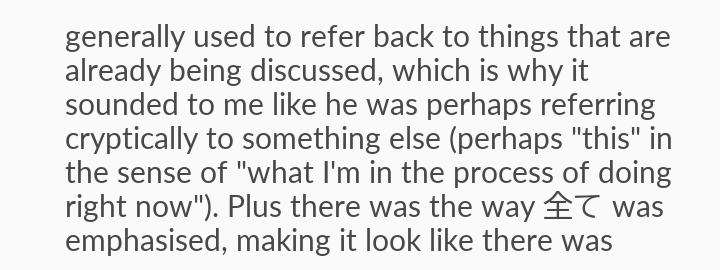generally used to refer back to things that are already being discussed, which is why it sounded to me like he was perhaps referring cryptically to something else (perhaps "this" in the sense of "what I'm in the process of doing right now"). Plus there was the way 全て was emphasised, making it look like there was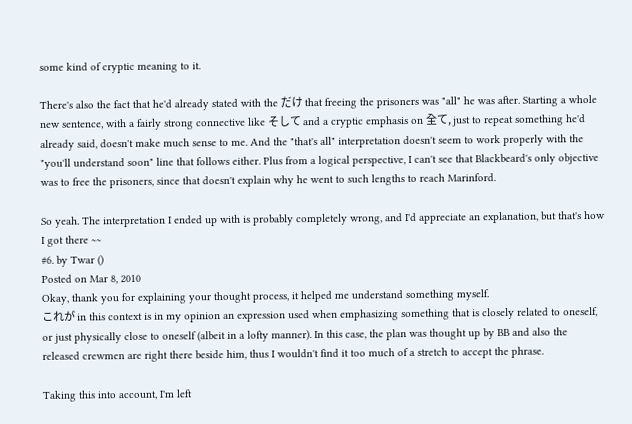some kind of cryptic meaning to it.

There's also the fact that he'd already stated with the だけ that freeing the prisoners was "all" he was after. Starting a whole new sentence, with a fairly strong connective like そして and a cryptic emphasis on 全て, just to repeat something he'd already said, doesn't make much sense to me. And the "that's all" interpretation doesn't seem to work properly with the "you'll understand soon" line that follows either. Plus from a logical perspective, I can't see that Blackbeard's only objective was to free the prisoners, since that doesn't explain why he went to such lengths to reach Marinford.

So yeah. The interpretation I ended up with is probably completely wrong, and I'd appreciate an explanation, but that's how I got there ~~
#6. by Twar ()
Posted on Mar 8, 2010
Okay, thank you for explaining your thought process, it helped me understand something myself.
これが in this context is in my opinion an expression used when emphasizing something that is closely related to oneself, or just physically close to oneself (albeit in a lofty manner). In this case, the plan was thought up by BB and also the released crewmen are right there beside him, thus I wouldn't find it too much of a stretch to accept the phrase.

Taking this into account, I'm left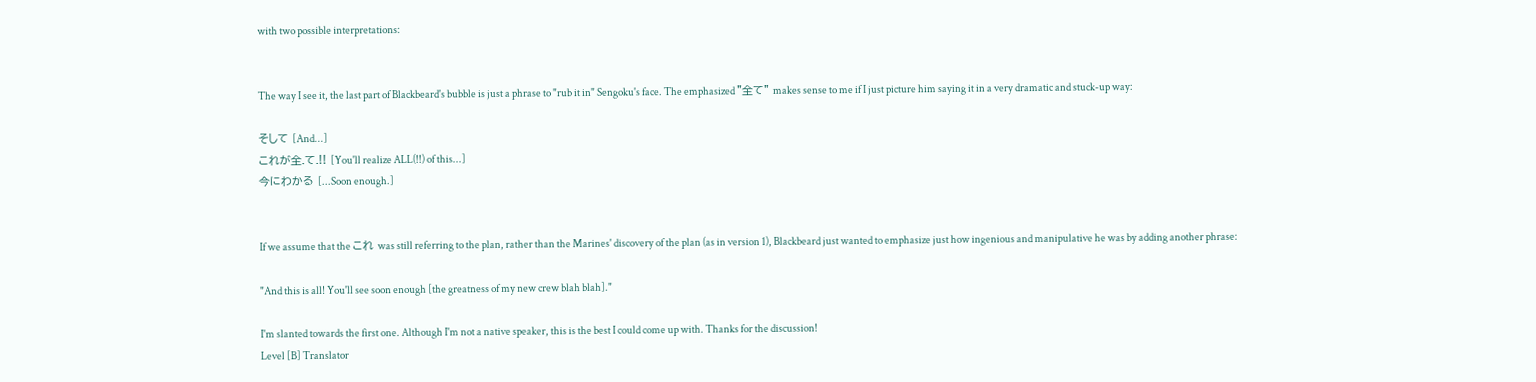with two possible interpretations:


The way I see it, the last part of Blackbeard's bubble is just a phrase to "rub it in" Sengoku's face. The emphasized "全て" makes sense to me if I just picture him saying it in a very dramatic and stuck-up way:

そして [And...]
これが全.て.!! [You'll realize ALL(!!) of this...]
今にわかる [...Soon enough.]


If we assume that the これ was still referring to the plan, rather than the Marines' discovery of the plan (as in version 1), Blackbeard just wanted to emphasize just how ingenious and manipulative he was by adding another phrase:

"And this is all! You'll see soon enough [the greatness of my new crew blah blah]."

I'm slanted towards the first one. Although I'm not a native speaker, this is the best I could come up with. Thanks for the discussion!
Level [B] Translator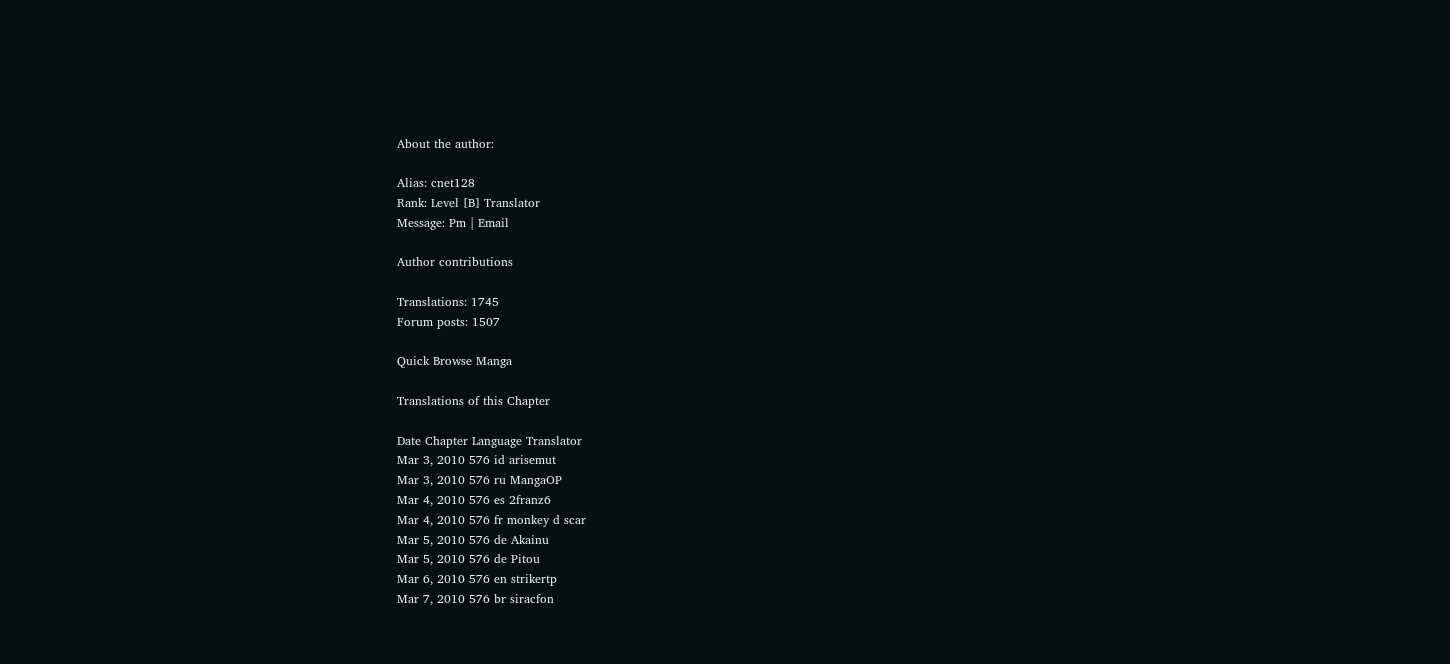About the author:

Alias: cnet128
Rank: Level [B] Translator
Message: Pm | Email

Author contributions

Translations: 1745
Forum posts: 1507

Quick Browse Manga

Translations of this Chapter

Date Chapter Language Translator
Mar 3, 2010 576 id arisemut
Mar 3, 2010 576 ru MangaOP
Mar 4, 2010 576 es 2franz6
Mar 4, 2010 576 fr monkey d scar
Mar 5, 2010 576 de Akainu
Mar 5, 2010 576 de Pitou
Mar 6, 2010 576 en strikertp
Mar 7, 2010 576 br siracfon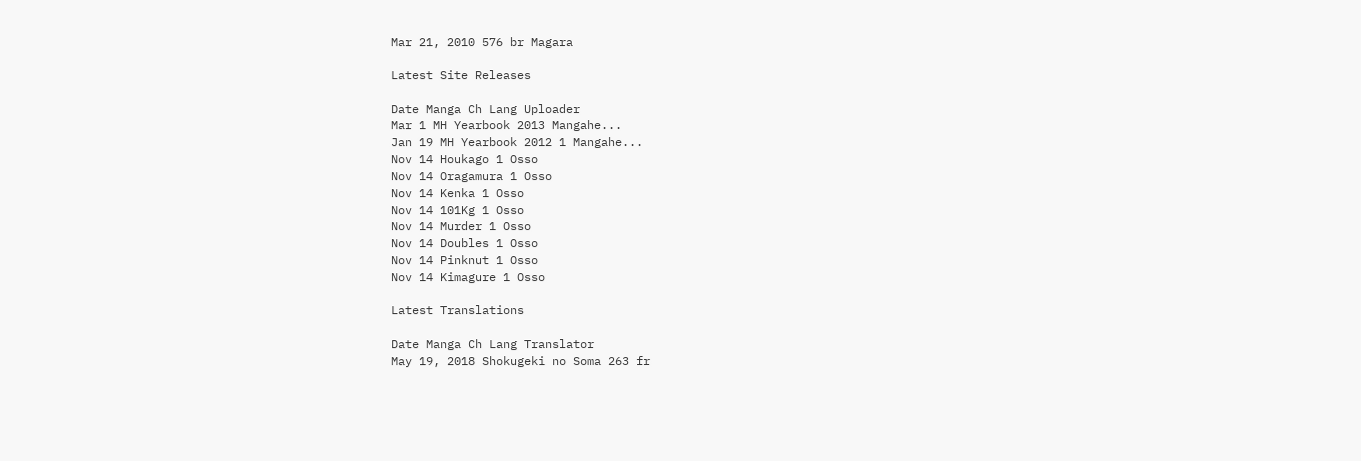Mar 21, 2010 576 br Magara

Latest Site Releases

Date Manga Ch Lang Uploader
Mar 1 MH Yearbook 2013 Mangahe...
Jan 19 MH Yearbook 2012 1 Mangahe...
Nov 14 Houkago 1 Osso
Nov 14 Oragamura 1 Osso
Nov 14 Kenka 1 Osso
Nov 14 101Kg 1 Osso
Nov 14 Murder 1 Osso
Nov 14 Doubles 1 Osso
Nov 14 Pinknut 1 Osso
Nov 14 Kimagure 1 Osso

Latest Translations

Date Manga Ch Lang Translator
May 19, 2018 Shokugeki no Soma 263 fr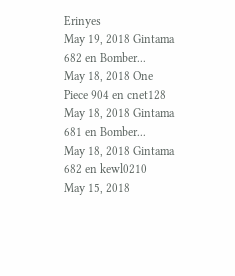Erinyes
May 19, 2018 Gintama 682 en Bomber...
May 18, 2018 One Piece 904 en cnet128
May 18, 2018 Gintama 681 en Bomber...
May 18, 2018 Gintama 682 en kewl0210
May 15, 2018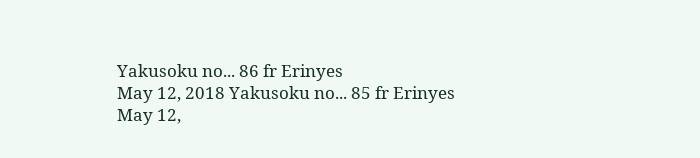Yakusoku no... 86 fr Erinyes
May 12, 2018 Yakusoku no... 85 fr Erinyes
May 12,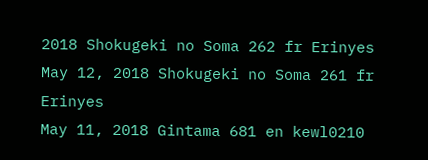2018 Shokugeki no Soma 262 fr Erinyes
May 12, 2018 Shokugeki no Soma 261 fr Erinyes
May 11, 2018 Gintama 681 en kewl0210